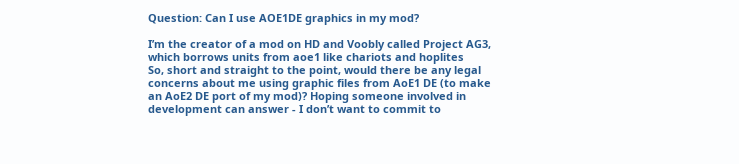Question: Can I use AOE1DE graphics in my mod?

I’m the creator of a mod on HD and Voobly called Project AG3, which borrows units from aoe1 like chariots and hoplites
So, short and straight to the point, would there be any legal concerns about me using graphic files from AoE1 DE (to make an AoE2 DE port of my mod)? Hoping someone involved in development can answer - I don’t want to commit to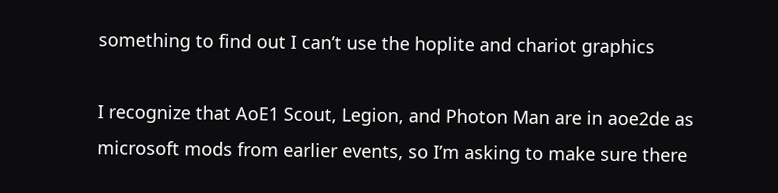something to find out I can’t use the hoplite and chariot graphics

I recognize that AoE1 Scout, Legion, and Photon Man are in aoe2de as microsoft mods from earlier events, so I’m asking to make sure there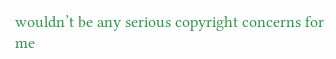wouldn’t be any serious copyright concerns for me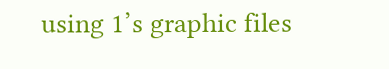using 1’s graphic files